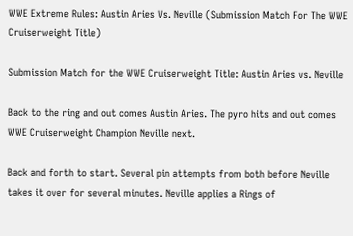WWE Extreme Rules: Austin Aries Vs. Neville (Submission Match For The WWE Cruiserweight Title)

Submission Match for the WWE Cruiserweight Title: Austin Aries vs. Neville

Back to the ring and out comes Austin Aries. The pyro hits and out comes WWE Cruiserweight Champion Neville next.

Back and forth to start. Several pin attempts from both before Neville takes it over for several minutes. Neville applies a Rings of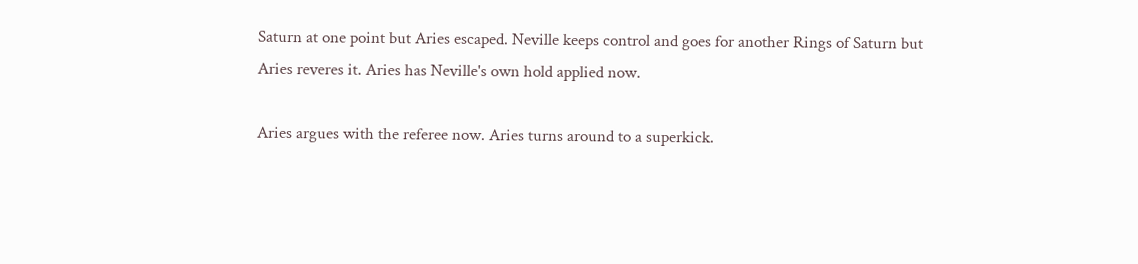Saturn at one point but Aries escaped. Neville keeps control and goes for another Rings of Saturn but Aries reveres it. Aries has Neville's own hold applied now.

Aries argues with the referee now. Aries turns around to a superkick.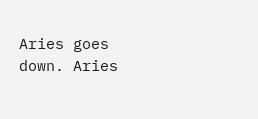Aries goes down. Aries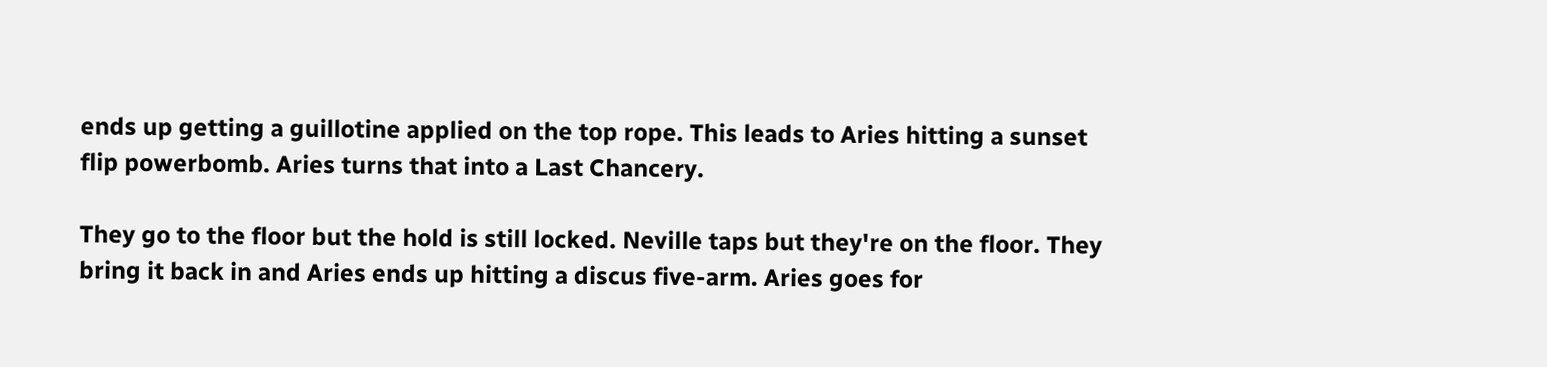ends up getting a guillotine applied on the top rope. This leads to Aries hitting a sunset flip powerbomb. Aries turns that into a Last Chancery.

They go to the floor but the hold is still locked. Neville taps but they're on the floor. They bring it back in and Aries ends up hitting a discus five-arm. Aries goes for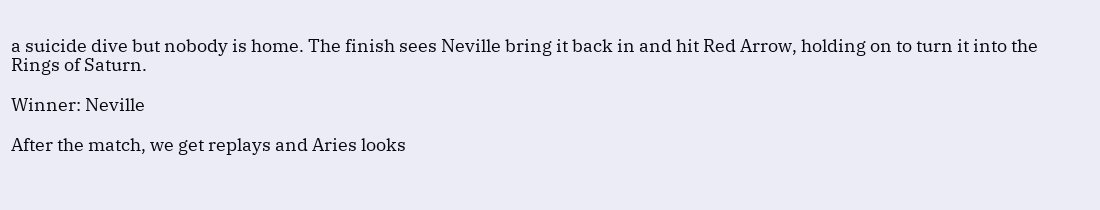a suicide dive but nobody is home. The finish sees Neville bring it back in and hit Red Arrow, holding on to turn it into the Rings of Saturn.

Winner: Neville

After the match, we get replays and Aries looks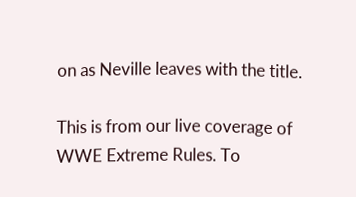on as Neville leaves with the title.

This is from our live coverage of WWE Extreme Rules. To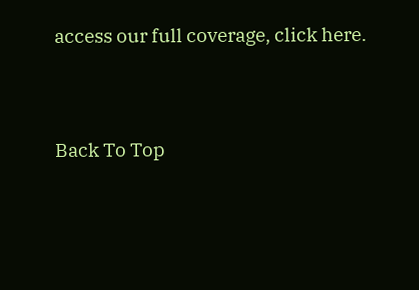access our full coverage, click here.


Back To Top